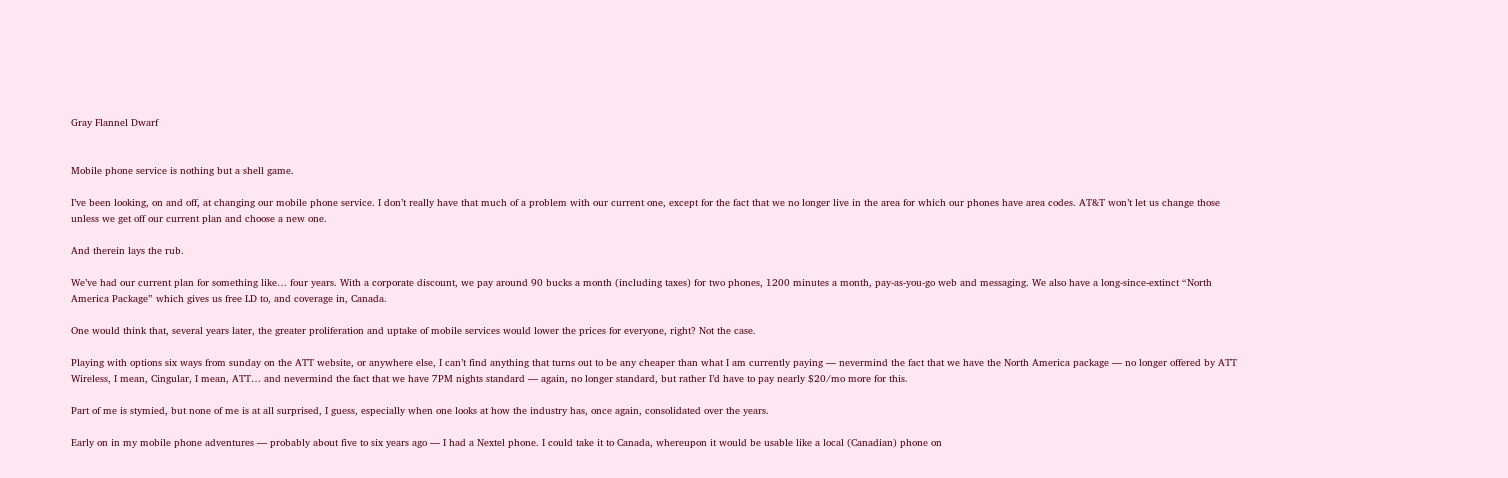Gray Flannel Dwarf


Mobile phone service is nothing but a shell game.

I’ve been looking, on and off, at changing our mobile phone service. I don’t really have that much of a problem with our current one, except for the fact that we no longer live in the area for which our phones have area codes. AT&T won’t let us change those unless we get off our current plan and choose a new one.

And therein lays the rub.

We’ve had our current plan for something like… four years. With a corporate discount, we pay around 90 bucks a month (including taxes) for two phones, 1200 minutes a month, pay-as-you-go web and messaging. We also have a long-since-extinct “North America Package” which gives us free LD to, and coverage in, Canada.

One would think that, several years later, the greater proliferation and uptake of mobile services would lower the prices for everyone, right? Not the case.

Playing with options six ways from sunday on the ATT website, or anywhere else, I can’t find anything that turns out to be any cheaper than what I am currently paying — nevermind the fact that we have the North America package — no longer offered by ATT Wireless, I mean, Cingular, I mean, ATT… and nevermind the fact that we have 7PM nights standard — again, no longer standard, but rather I’d have to pay nearly $20/mo more for this.

Part of me is stymied, but none of me is at all surprised, I guess, especially when one looks at how the industry has, once again, consolidated over the years.

Early on in my mobile phone adventures — probably about five to six years ago — I had a Nextel phone. I could take it to Canada, whereupon it would be usable like a local (Canadian) phone on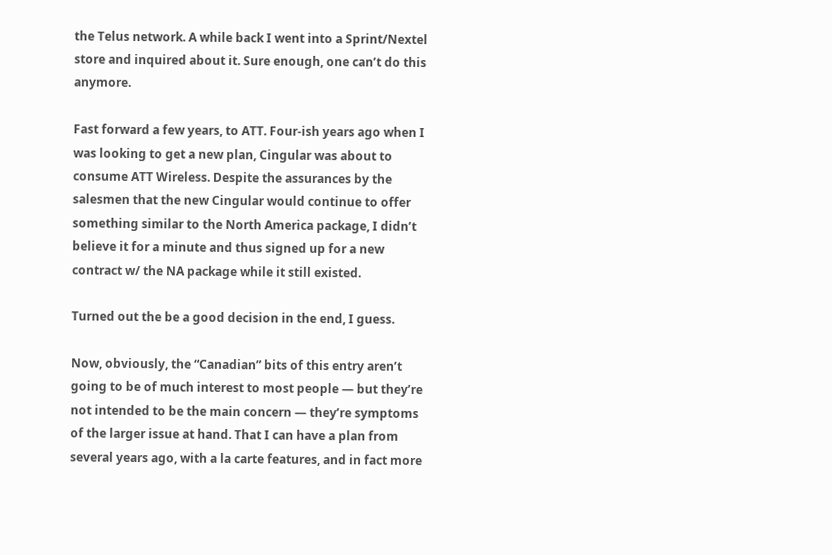the Telus network. A while back I went into a Sprint/Nextel store and inquired about it. Sure enough, one can’t do this anymore.

Fast forward a few years, to ATT. Four-ish years ago when I was looking to get a new plan, Cingular was about to consume ATT Wireless. Despite the assurances by the salesmen that the new Cingular would continue to offer something similar to the North America package, I didn’t believe it for a minute and thus signed up for a new contract w/ the NA package while it still existed.

Turned out the be a good decision in the end, I guess.

Now, obviously, the “Canadian” bits of this entry aren’t going to be of much interest to most people — but they’re not intended to be the main concern — they’re symptoms of the larger issue at hand. That I can have a plan from several years ago, with a la carte features, and in fact more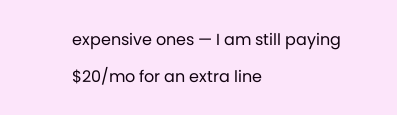expensive ones — I am still paying $20/mo for an extra line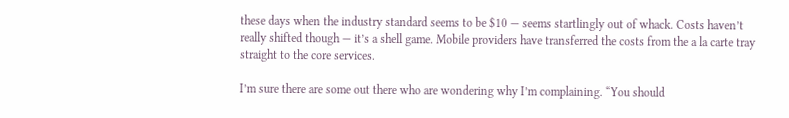these days when the industry standard seems to be $10 — seems startlingly out of whack. Costs haven’t really shifted though — it’s a shell game. Mobile providers have transferred the costs from the a la carte tray straight to the core services.

I’m sure there are some out there who are wondering why I’m complaining. “You should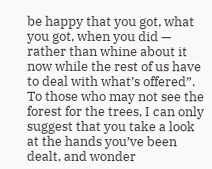be happy that you got, what you got, when you did — rather than whine about it now while the rest of us have to deal with what’s offered”. To those who may not see the forest for the trees, I can only suggest that you take a look at the hands you’ve been dealt, and wonder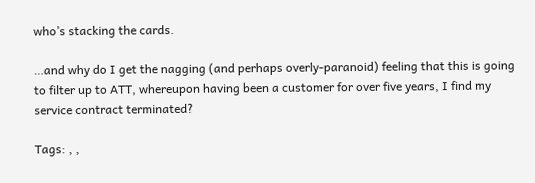who’s stacking the cards.

…and why do I get the nagging (and perhaps overly-paranoid) feeling that this is going to filter up to ATT, whereupon having been a customer for over five years, I find my service contract terminated?

Tags: , ,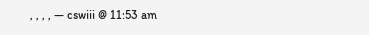, , , , — cswiii @ 11:53 am